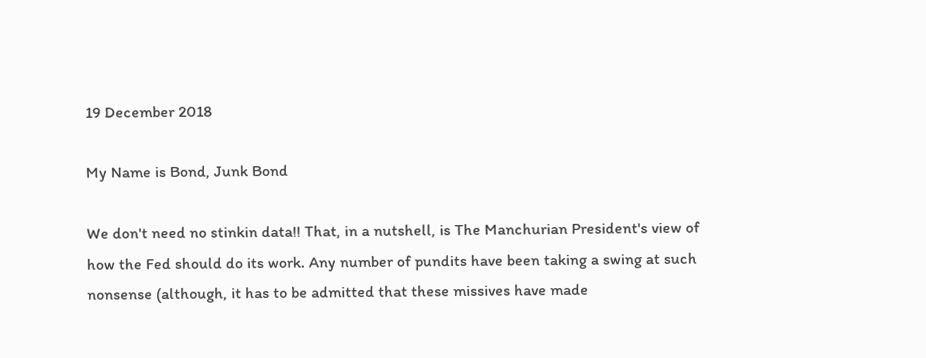19 December 2018

My Name is Bond, Junk Bond

We don't need no stinkin data!! That, in a nutshell, is The Manchurian President's view of how the Fed should do its work. Any number of pundits have been taking a swing at such nonsense (although, it has to be admitted that these missives have made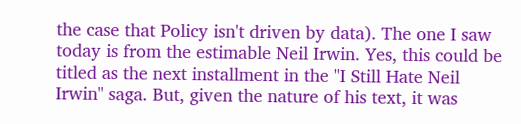the case that Policy isn't driven by data). The one I saw today is from the estimable Neil Irwin. Yes, this could be titled as the next installment in the "I Still Hate Neil Irwin" saga. But, given the nature of his text, it was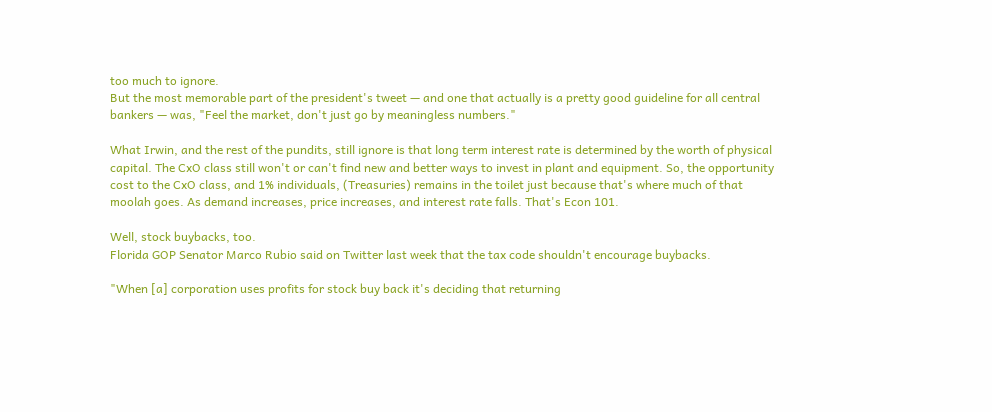too much to ignore.
But the most memorable part of the president's tweet — and one that actually is a pretty good guideline for all central bankers — was, "Feel the market, don't just go by meaningless numbers."

What Irwin, and the rest of the pundits, still ignore is that long term interest rate is determined by the worth of physical capital. The CxO class still won't or can't find new and better ways to invest in plant and equipment. So, the opportunity cost to the CxO class, and 1% individuals, (Treasuries) remains in the toilet just because that's where much of that moolah goes. As demand increases, price increases, and interest rate falls. That's Econ 101.

Well, stock buybacks, too.
Florida GOP Senator Marco Rubio said on Twitter last week that the tax code shouldn't encourage buybacks.

"When [a] corporation uses profits for stock buy back it's deciding that returning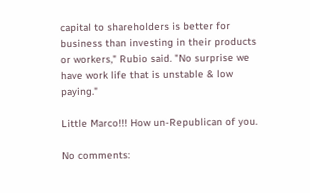capital to shareholders is better for business than investing in their products or workers," Rubio said. "No surprise we have work life that is unstable & low paying."

Little Marco!!! How un-Republican of you.

No comments: